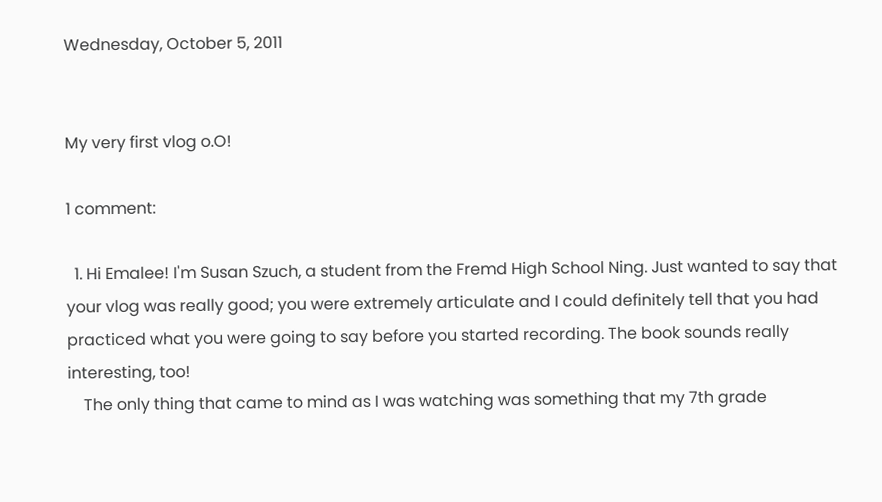Wednesday, October 5, 2011


My very first vlog o.O!

1 comment:

  1. Hi Emalee! I'm Susan Szuch, a student from the Fremd High School Ning. Just wanted to say that your vlog was really good; you were extremely articulate and I could definitely tell that you had practiced what you were going to say before you started recording. The book sounds really interesting, too!
    The only thing that came to mind as I was watching was something that my 7th grade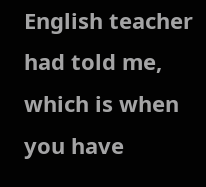English teacher had told me, which is when you have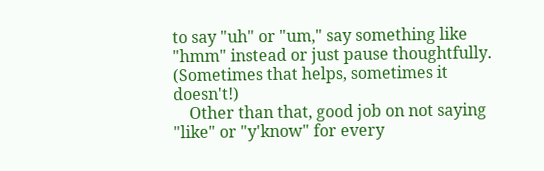to say "uh" or "um," say something like "hmm" instead or just pause thoughtfully. (Sometimes that helps, sometimes it doesn't!)
    Other than that, good job on not saying "like" or "y'know" for every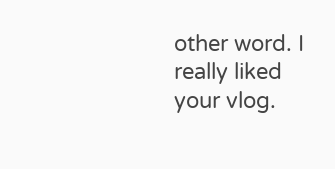other word. I really liked your vlog.